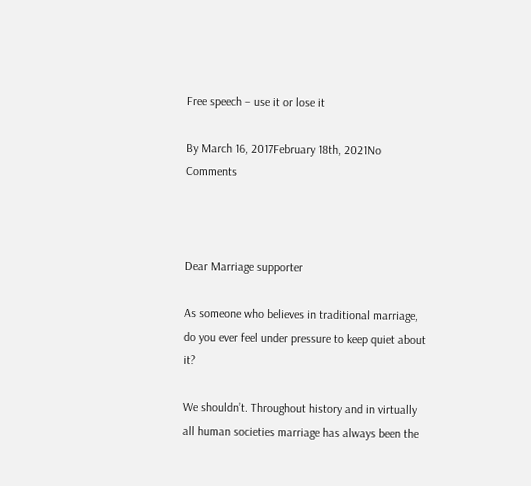Free speech – use it or lose it

By March 16, 2017February 18th, 2021No Comments



Dear Marriage supporter

As someone who believes in traditional marriage, do you ever feel under pressure to keep quiet about it?

We shouldn’t. Throughout history and in virtually all human societies marriage has always been the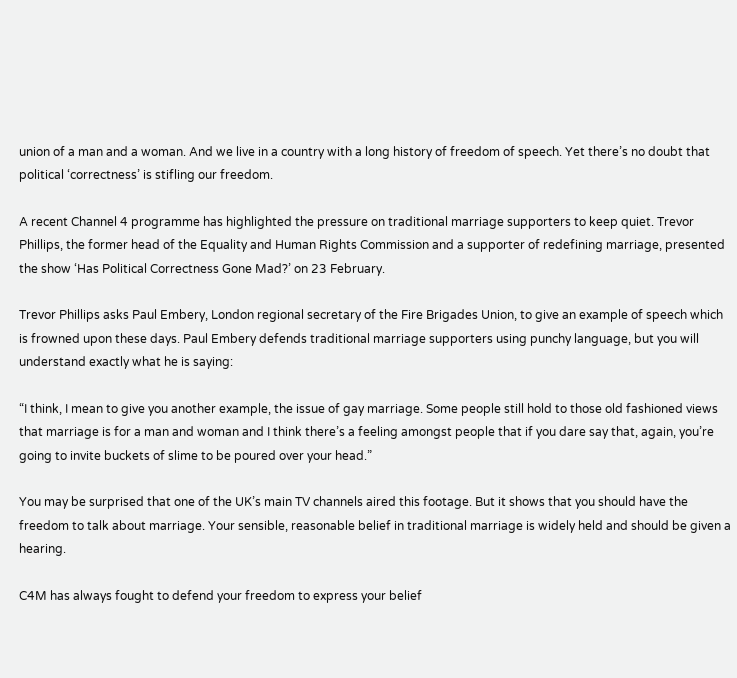union of a man and a woman. And we live in a country with a long history of freedom of speech. Yet there’s no doubt that political ‘correctness’ is stifling our freedom.

A recent Channel 4 programme has highlighted the pressure on traditional marriage supporters to keep quiet. Trevor Phillips, the former head of the Equality and Human Rights Commission and a supporter of redefining marriage, presented the show ‘Has Political Correctness Gone Mad?’ on 23 February.

Trevor Phillips asks Paul Embery, London regional secretary of the Fire Brigades Union, to give an example of speech which is frowned upon these days. Paul Embery defends traditional marriage supporters using punchy language, but you will understand exactly what he is saying:

“I think, I mean to give you another example, the issue of gay marriage. Some people still hold to those old fashioned views that marriage is for a man and woman and I think there’s a feeling amongst people that if you dare say that, again, you’re going to invite buckets of slime to be poured over your head.”

You may be surprised that one of the UK’s main TV channels aired this footage. But it shows that you should have the freedom to talk about marriage. Your sensible, reasonable belief in traditional marriage is widely held and should be given a hearing.

C4M has always fought to defend your freedom to express your belief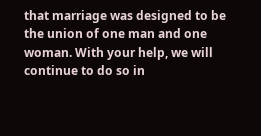that marriage was designed to be the union of one man and one woman. With your help, we will continue to do so in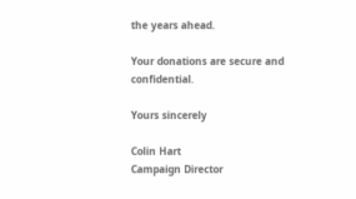the years ahead.

Your donations are secure and confidential.

Yours sincerely

Colin Hart
Campaign Director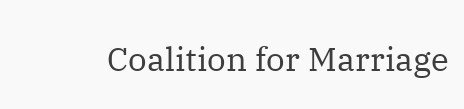Coalition for Marriage